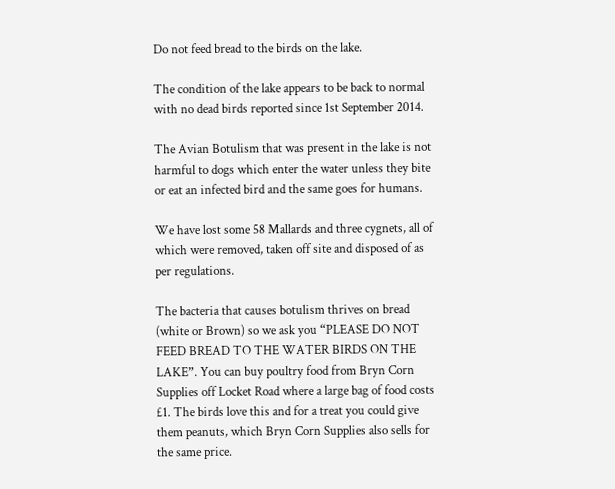Do not feed bread to the birds on the lake.

The condition of the lake appears to be back to normal with no dead birds reported since 1st September 2014.

The Avian Botulism that was present in the lake is not harmful to dogs which enter the water unless they bite or eat an infected bird and the same goes for humans.

We have lost some 58 Mallards and three cygnets, all of which were removed, taken off site and disposed of as per regulations.

The bacteria that causes botulism thrives on bread (white or Brown) so we ask you “PLEASE DO NOT FEED BREAD TO THE WATER BIRDS ON THE LAKE”. You can buy poultry food from Bryn Corn Supplies off Locket Road where a large bag of food costs £1. The birds love this and for a treat you could give them peanuts, which Bryn Corn Supplies also sells for the same price.